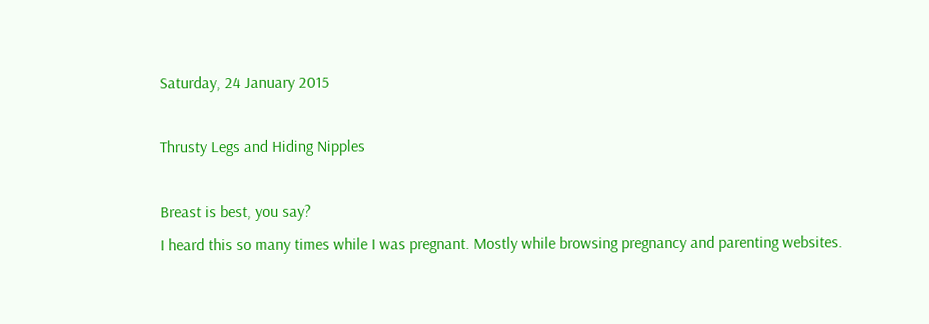Saturday, 24 January 2015

Thrusty Legs and Hiding Nipples

Breast is best, you say?
I heard this so many times while I was pregnant. Mostly while browsing pregnancy and parenting websites.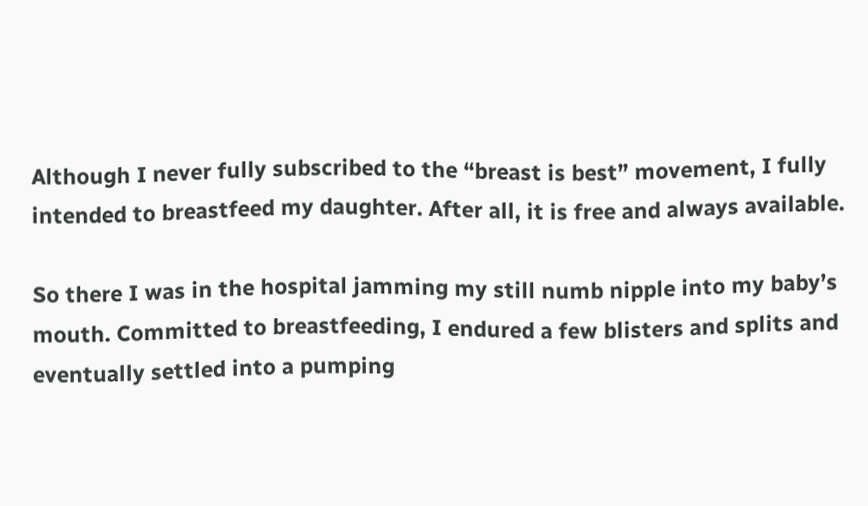Although I never fully subscribed to the “breast is best” movement, I fully intended to breastfeed my daughter. After all, it is free and always available.

So there I was in the hospital jamming my still numb nipple into my baby’s mouth. Committed to breastfeeding, I endured a few blisters and splits and eventually settled into a pumping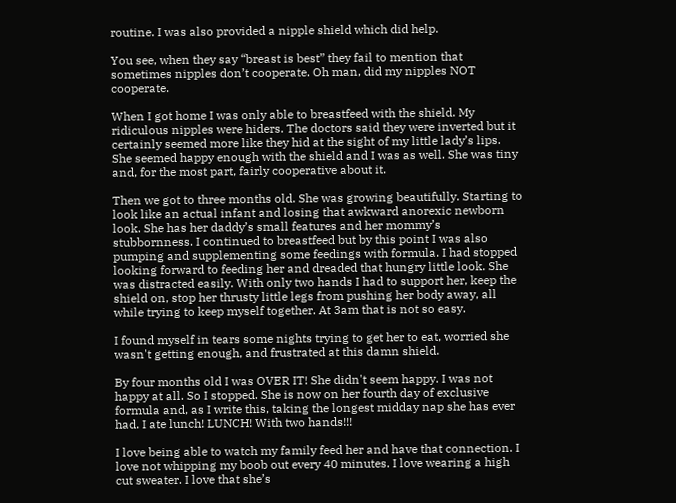routine. I was also provided a nipple shield which did help.

You see, when they say “breast is best” they fail to mention that sometimes nipples don’t cooperate. Oh man, did my nipples NOT cooperate.

When I got home I was only able to breastfeed with the shield. My ridiculous nipples were hiders. The doctors said they were inverted but it certainly seemed more like they hid at the sight of my little lady’s lips. She seemed happy enough with the shield and I was as well. She was tiny and, for the most part, fairly cooperative about it.

Then we got to three months old. She was growing beautifully. Starting to look like an actual infant and losing that awkward anorexic newborn look. She has her daddy’s small features and her mommy’s stubbornness. I continued to breastfeed but by this point I was also pumping and supplementing some feedings with formula. I had stopped looking forward to feeding her and dreaded that hungry little look. She was distracted easily. With only two hands I had to support her, keep the shield on, stop her thrusty little legs from pushing her body away, all while trying to keep myself together. At 3am that is not so easy.

I found myself in tears some nights trying to get her to eat, worried she wasn't getting enough, and frustrated at this damn shield.

By four months old I was OVER IT! She didn't seem happy. I was not happy at all. So I stopped. She is now on her fourth day of exclusive formula and, as I write this, taking the longest midday nap she has ever had. I ate lunch! LUNCH! With two hands!!!

I love being able to watch my family feed her and have that connection. I love not whipping my boob out every 40 minutes. I love wearing a high cut sweater. I love that she’s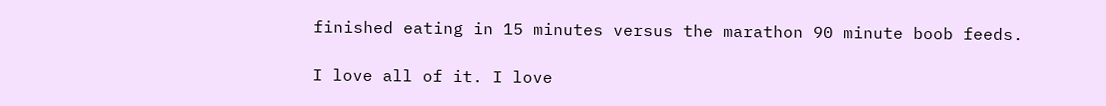finished eating in 15 minutes versus the marathon 90 minute boob feeds.

I love all of it. I love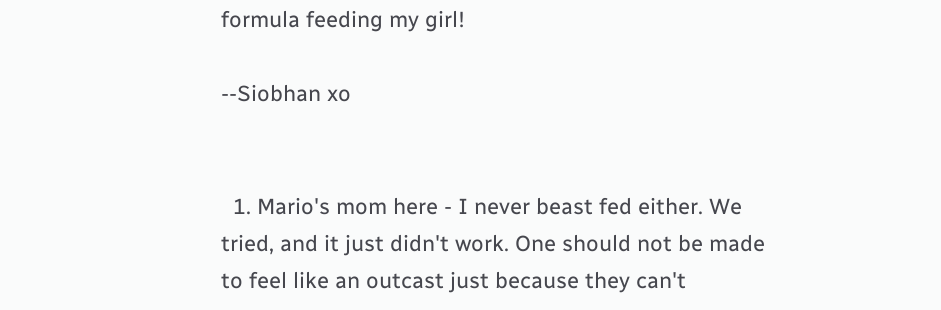formula feeding my girl!

--Siobhan xo


  1. Mario's mom here - I never beast fed either. We tried, and it just didn't work. One should not be made to feel like an outcast just because they can't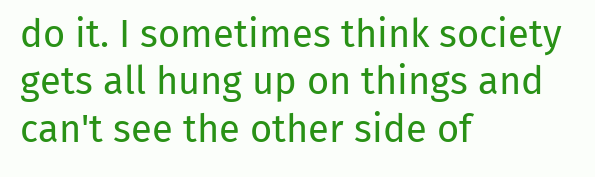do it. I sometimes think society gets all hung up on things and can't see the other side of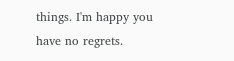things. I'm happy you have no regrets.